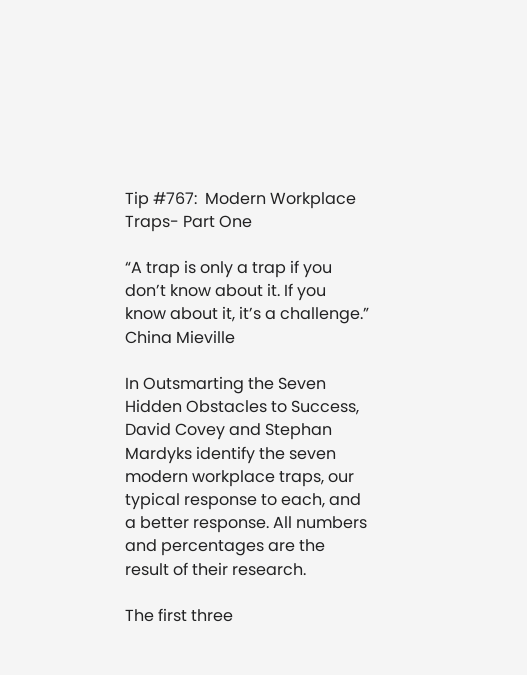Tip #767:  Modern Workplace Traps- Part One

“A trap is only a trap if you don’t know about it. If you know about it, it’s a challenge.”  China Mieville

In Outsmarting the Seven Hidden Obstacles to Success, David Covey and Stephan Mardyks identify the seven modern workplace traps, our typical response to each, and a better response. All numbers and percentages are the result of their research.

The first three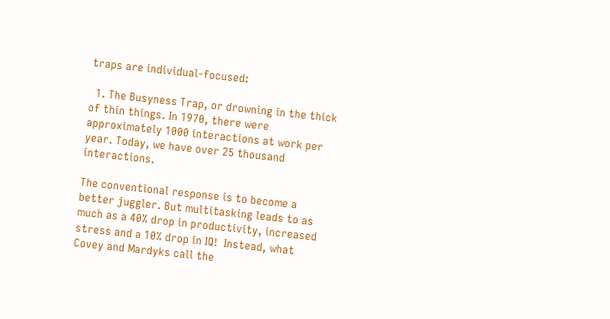traps are individual-focused:

  1. The Busyness Trap, or drowning in the thick of thin things. In 1970, there were approximately 1000 interactions at work per year. Today, we have over 25 thousand interactions.

The conventional response is to become a better juggler. But multitasking leads to as much as a 40% drop in productivity, increased stress and a 10% drop in IQ!  Instead, what Covey and Mardyks call the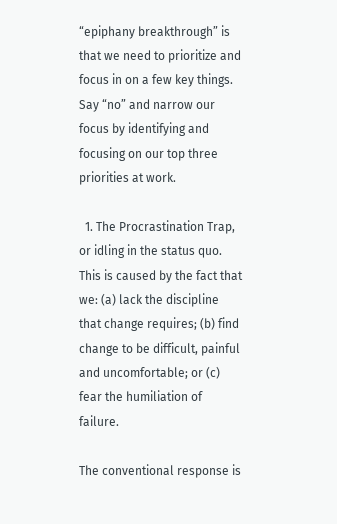“epiphany breakthrough” is that we need to prioritize and focus in on a few key things. Say “no” and narrow our focus by identifying and focusing on our top three priorities at work.

  1. The Procrastination Trap, or idling in the status quo. This is caused by the fact that we: (a) lack the discipline that change requires; (b) find change to be difficult, painful and uncomfortable; or (c) fear the humiliation of failure.

The conventional response is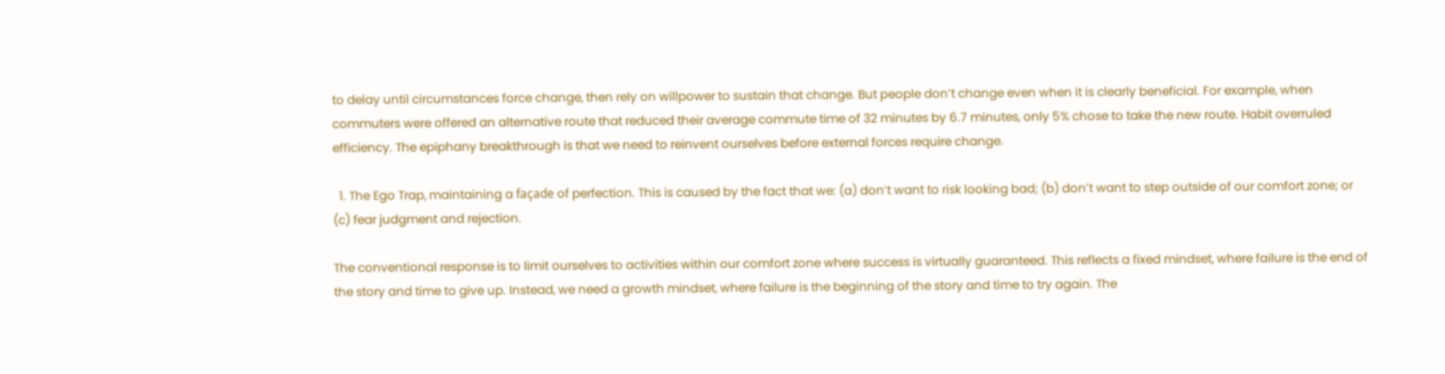to delay until circumstances force change, then rely on willpower to sustain that change. But people don’t change even when it is clearly beneficial. For example, when commuters were offered an alternative route that reduced their average commute time of 32 minutes by 6.7 minutes, only 5% chose to take the new route. Habit overruled efficiency. The epiphany breakthrough is that we need to reinvent ourselves before external forces require change.

  1. The Ego Trap, maintaining a façade of perfection. This is caused by the fact that we: (a) don’t want to risk looking bad; (b) don’t want to step outside of our comfort zone; or (c) fear judgment and rejection.

The conventional response is to limit ourselves to activities within our comfort zone where success is virtually guaranteed. This reflects a fixed mindset, where failure is the end of the story and time to give up. Instead, we need a growth mindset, where failure is the beginning of the story and time to try again. The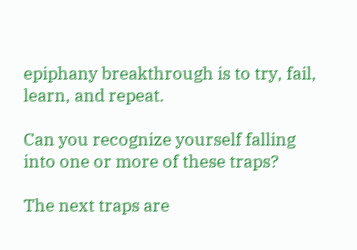epiphany breakthrough is to try, fail, learn, and repeat.

Can you recognize yourself falling into one or more of these traps?

The next traps are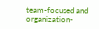team-focused and organization-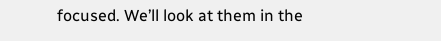focused. We’ll look at them in the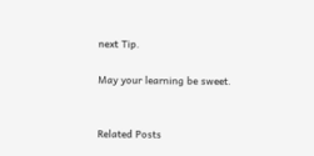next Tip.

May your learning be sweet.


Related Posts